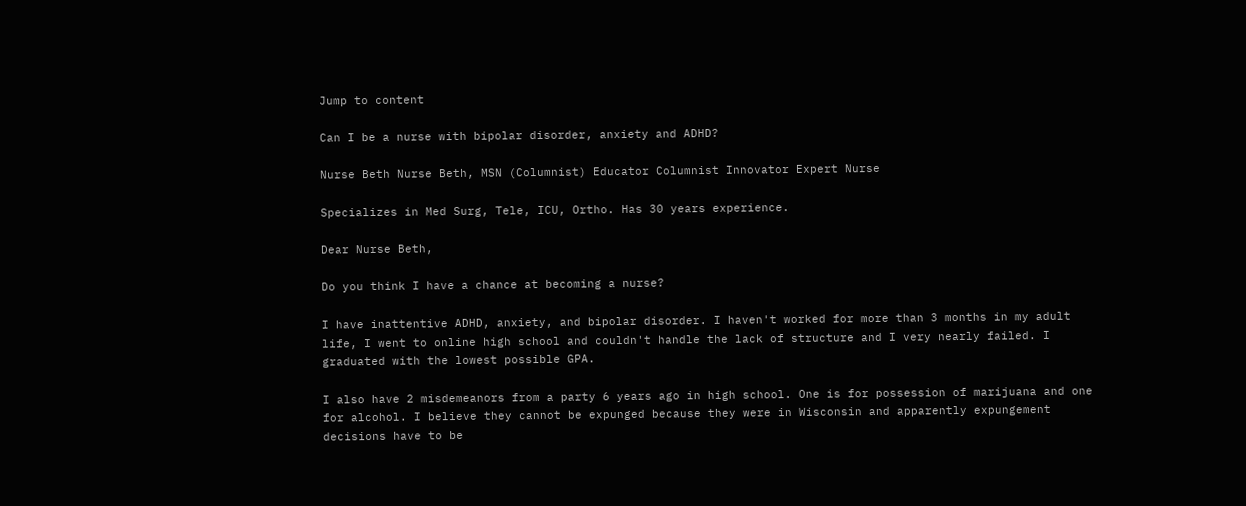Jump to content

Can I be a nurse with bipolar disorder, anxiety and ADHD?

Nurse Beth Nurse Beth, MSN (Columnist) Educator Columnist Innovator Expert Nurse

Specializes in Med Surg, Tele, ICU, Ortho. Has 30 years experience.

Dear Nurse Beth,

Do you think I have a chance at becoming a nurse?

I have inattentive ADHD, anxiety, and bipolar disorder. I haven't worked for more than 3 months in my adult life, I went to online high school and couldn't handle the lack of structure and I very nearly failed. I graduated with the lowest possible GPA.

I also have 2 misdemeanors from a party 6 years ago in high school. One is for possession of marijuana and one for alcohol. I believe they cannot be expunged because they were in Wisconsin and apparently expungement decisions have to be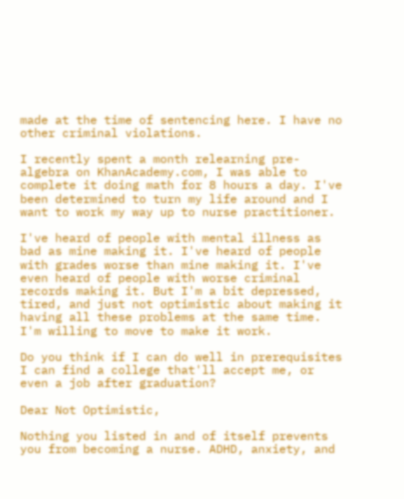made at the time of sentencing here. I have no other criminal violations.

I recently spent a month relearning pre-algebra on KhanAcademy.com, I was able to complete it doing math for 8 hours a day. I've been determined to turn my life around and I want to work my way up to nurse practitioner.

I've heard of people with mental illness as bad as mine making it. I've heard of people with grades worse than mine making it. I've even heard of people with worse criminal records making it. But I'm a bit depressed, tired, and just not optimistic about making it having all these problems at the same time. I'm willing to move to make it work.

Do you think if I can do well in prerequisites I can find a college that'll accept me, or even a job after graduation?

Dear Not Optimistic,

Nothing you listed in and of itself prevents you from becoming a nurse. ADHD, anxiety, and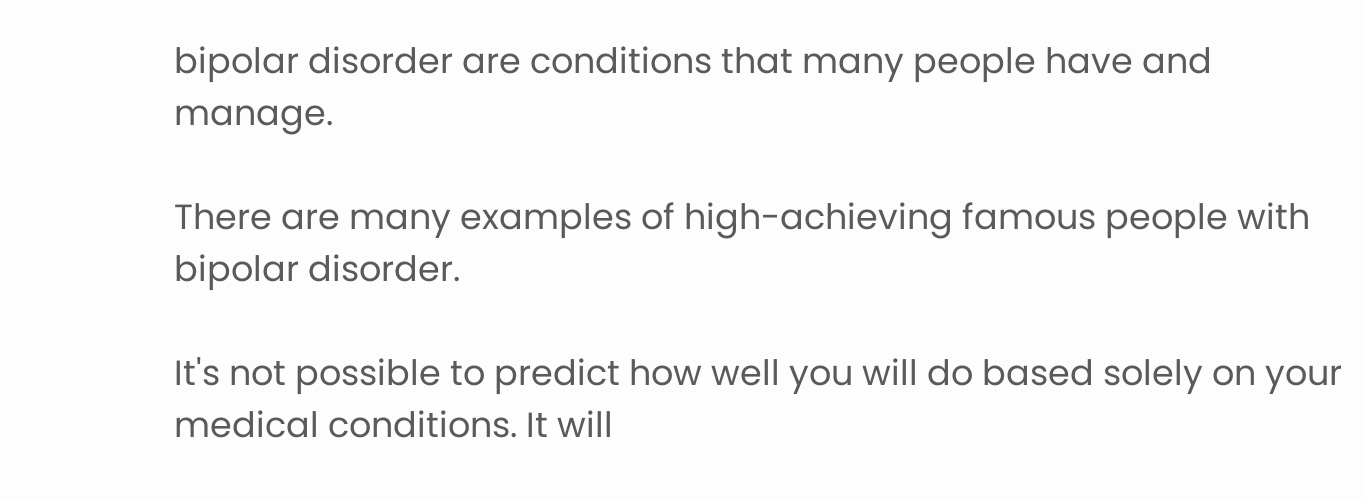bipolar disorder are conditions that many people have and manage.

There are many examples of high-achieving famous people with bipolar disorder.

It's not possible to predict how well you will do based solely on your medical conditions. It will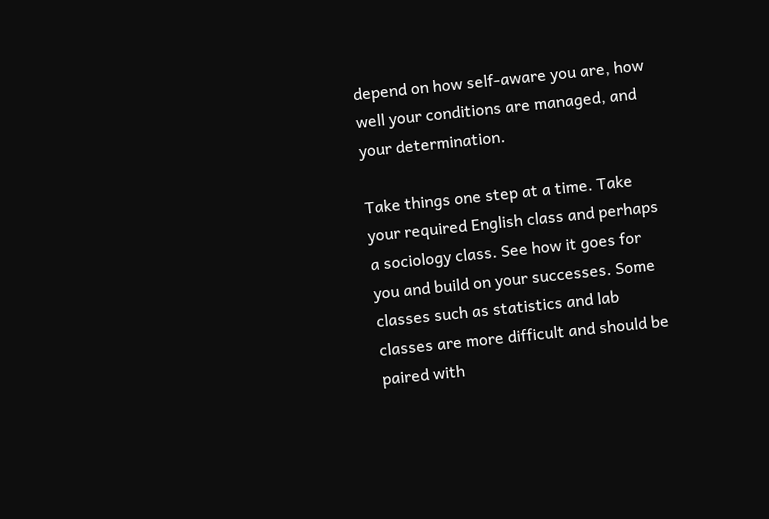depend on how self-aware you are, how well your conditions are managed, and your determination.

Take things one step at a time. Take your required English class and perhaps a sociology class. See how it goes for you and build on your successes. Some classes such as statistics and lab classes are more difficult and should be paired with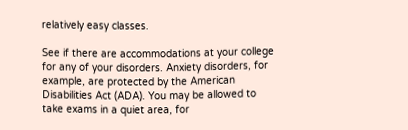relatively easy classes.

See if there are accommodations at your college for any of your disorders. Anxiety disorders, for example, are protected by the American Disabilities Act (ADA). You may be allowed to take exams in a quiet area, for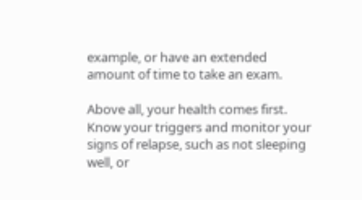example, or have an extended amount of time to take an exam.

Above all, your health comes first. Know your triggers and monitor your signs of relapse, such as not sleeping well, or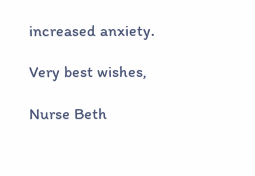increased anxiety.

Very best wishes,

Nurse Beth